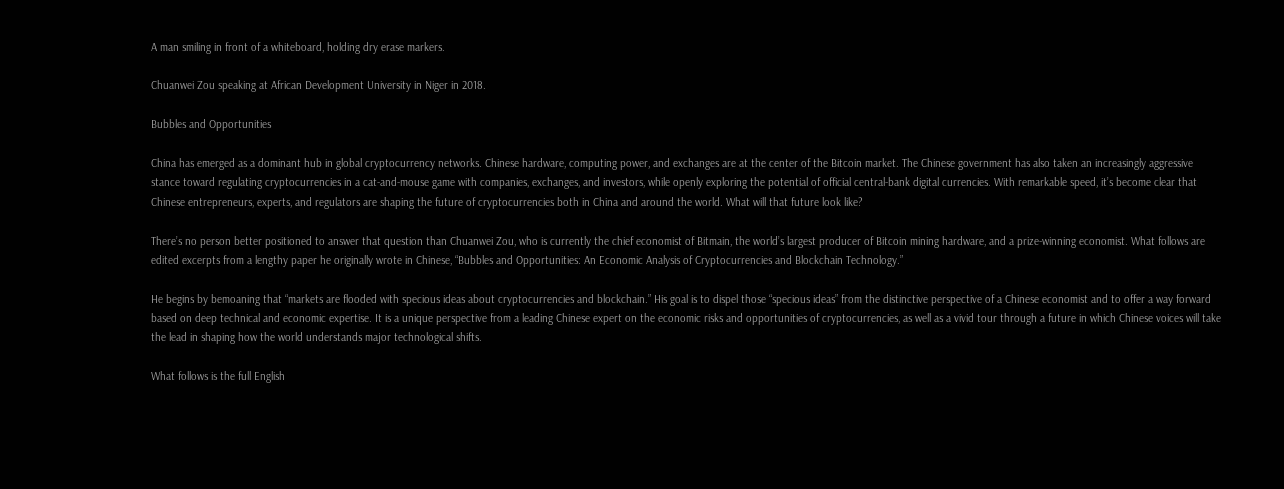A man smiling in front of a whiteboard, holding dry erase markers.

Chuanwei Zou speaking at African Development University in Niger in 2018.

Bubbles and Opportunities

China has emerged as a dominant hub in global cryptocurrency networks. Chinese hardware, computing power, and exchanges are at the center of the Bitcoin market. The Chinese government has also taken an increasingly aggressive stance toward regulating cryptocurrencies in a cat-and-mouse game with companies, exchanges, and investors, while openly exploring the potential of official central-bank digital currencies. With remarkable speed, it’s become clear that Chinese entrepreneurs, experts, and regulators are shaping the future of cryptocurrencies both in China and around the world. What will that future look like?

There’s no person better positioned to answer that question than Chuanwei Zou, who is currently the chief economist of Bitmain, the world’s largest producer of Bitcoin mining hardware, and a prize-winning economist. What follows are edited excerpts from a lengthy paper he originally wrote in Chinese, “Bubbles and Opportunities: An Economic Analysis of Cryptocurrencies and Blockchain Technology.”

He begins by bemoaning that “markets are flooded with specious ideas about cryptocurrencies and blockchain.” His goal is to dispel those “specious ideas” from the distinctive perspective of a Chinese economist and to offer a way forward based on deep technical and economic expertise. It is a unique perspective from a leading Chinese expert on the economic risks and opportunities of cryptocurrencies, as well as a vivid tour through a future in which Chinese voices will take the lead in shaping how the world understands major technological shifts.

What follows is the full English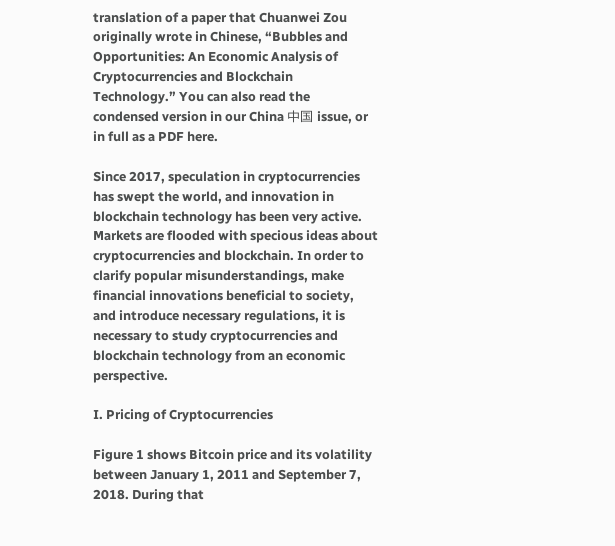translation of a paper that Chuanwei Zou originally wrote in Chinese, “Bubbles and Opportunities: An Economic Analysis of Cryptocurrencies and Blockchain Technology.” You can also read the condensed version in our China 中国 issue, or in full as a PDF here.

Since 2017, speculation in cryptocurrencies has swept the world, and innovation in blockchain technology has been very active. Markets are flooded with specious ideas about cryptocurrencies and blockchain. In order to clarify popular misunderstandings, make financial innovations beneficial to society, and introduce necessary regulations, it is necessary to study cryptocurrencies and blockchain technology from an economic perspective.

I. Pricing of Cryptocurrencies

Figure 1 shows Bitcoin price and its volatility between January 1, 2011 and September 7, 2018. During that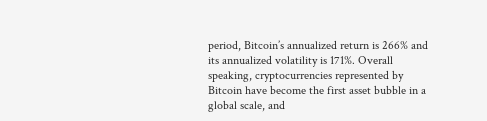period, Bitcoin’s annualized return is 266% and its annualized volatility is 171%. Overall speaking, cryptocurrencies represented by Bitcoin have become the first asset bubble in a global scale, and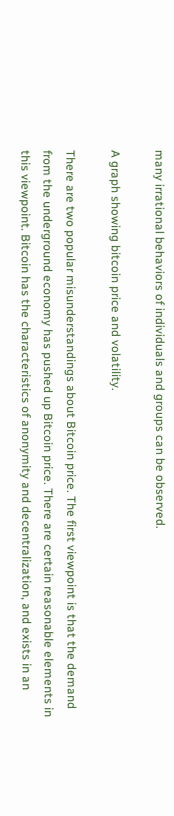many irrational behaviors of individuals and groups can be observed.

A graph showing bitcoin price and volatility.

There are two popular misunderstandings about Bitcoin price. The first viewpoint is that the demand from the underground economy has pushed up Bitcoin price. There are certain reasonable elements in this viewpoint. Bitcoin has the characteristics of anonymity and decentralization, and exists in an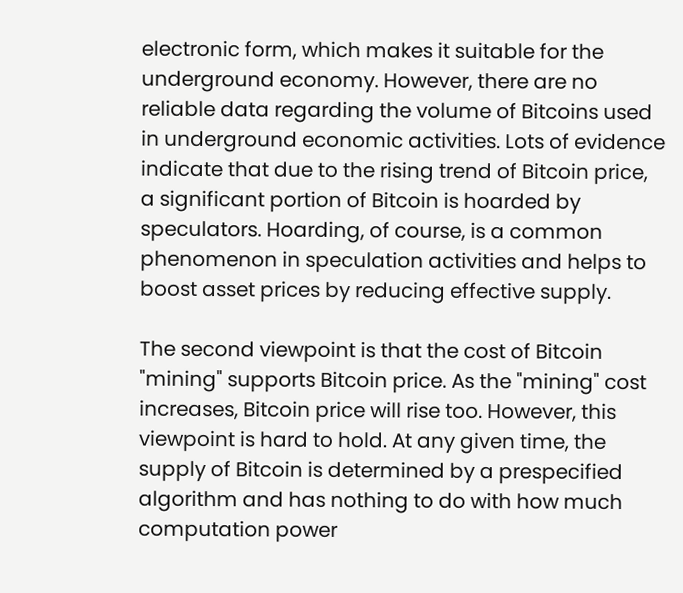electronic form, which makes it suitable for the underground economy. However, there are no reliable data regarding the volume of Bitcoins used in underground economic activities. Lots of evidence indicate that due to the rising trend of Bitcoin price, a significant portion of Bitcoin is hoarded by speculators. Hoarding, of course, is a common phenomenon in speculation activities and helps to boost asset prices by reducing effective supply.

The second viewpoint is that the cost of Bitcoin "mining" supports Bitcoin price. As the "mining" cost increases, Bitcoin price will rise too. However, this viewpoint is hard to hold. At any given time, the supply of Bitcoin is determined by a prespecified algorithm and has nothing to do with how much computation power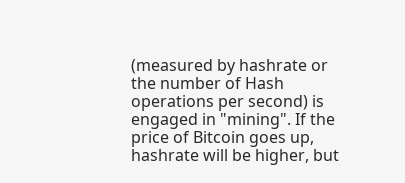(measured by hashrate or the number of Hash operations per second) is engaged in "mining". If the price of Bitcoin goes up, hashrate will be higher, but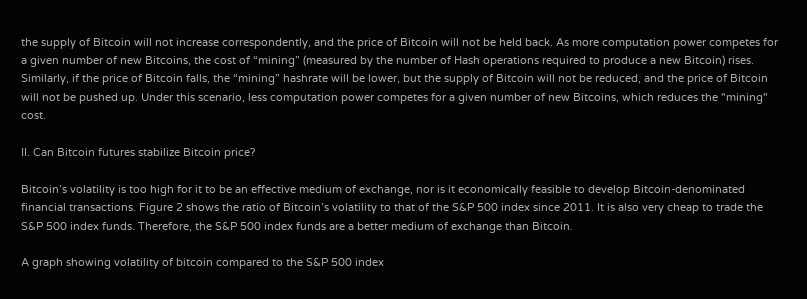the supply of Bitcoin will not increase correspondently, and the price of Bitcoin will not be held back. As more computation power competes for a given number of new Bitcoins, the cost of “mining” (measured by the number of Hash operations required to produce a new Bitcoin) rises. Similarly, if the price of Bitcoin falls, the “mining” hashrate will be lower, but the supply of Bitcoin will not be reduced, and the price of Bitcoin will not be pushed up. Under this scenario, less computation power competes for a given number of new Bitcoins, which reduces the "mining" cost.

II. Can Bitcoin futures stabilize Bitcoin price?

Bitcoin’s volatility is too high for it to be an effective medium of exchange, nor is it economically feasible to develop Bitcoin-denominated financial transactions. Figure 2 shows the ratio of Bitcoin’s volatility to that of the S&P 500 index since 2011. It is also very cheap to trade the S&P 500 index funds. Therefore, the S&P 500 index funds are a better medium of exchange than Bitcoin.

A graph showing volatility of bitcoin compared to the S&P 500 index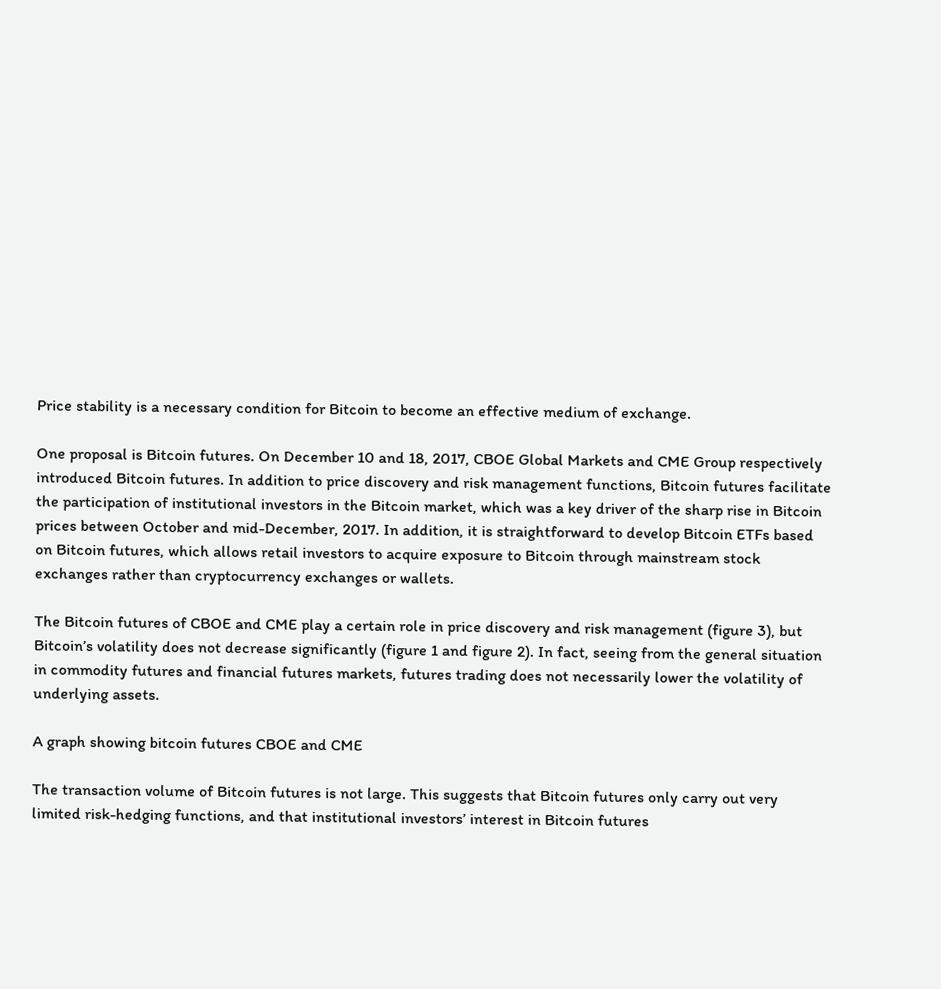Price stability is a necessary condition for Bitcoin to become an effective medium of exchange.

One proposal is Bitcoin futures. On December 10 and 18, 2017, CBOE Global Markets and CME Group respectively introduced Bitcoin futures. In addition to price discovery and risk management functions, Bitcoin futures facilitate the participation of institutional investors in the Bitcoin market, which was a key driver of the sharp rise in Bitcoin prices between October and mid-December, 2017. In addition, it is straightforward to develop Bitcoin ETFs based on Bitcoin futures, which allows retail investors to acquire exposure to Bitcoin through mainstream stock exchanges rather than cryptocurrency exchanges or wallets.

The Bitcoin futures of CBOE and CME play a certain role in price discovery and risk management (figure 3), but Bitcoin’s volatility does not decrease significantly (figure 1 and figure 2). In fact, seeing from the general situation in commodity futures and financial futures markets, futures trading does not necessarily lower the volatility of underlying assets.

A graph showing bitcoin futures CBOE and CME

The transaction volume of Bitcoin futures is not large. This suggests that Bitcoin futures only carry out very limited risk-hedging functions, and that institutional investors’ interest in Bitcoin futures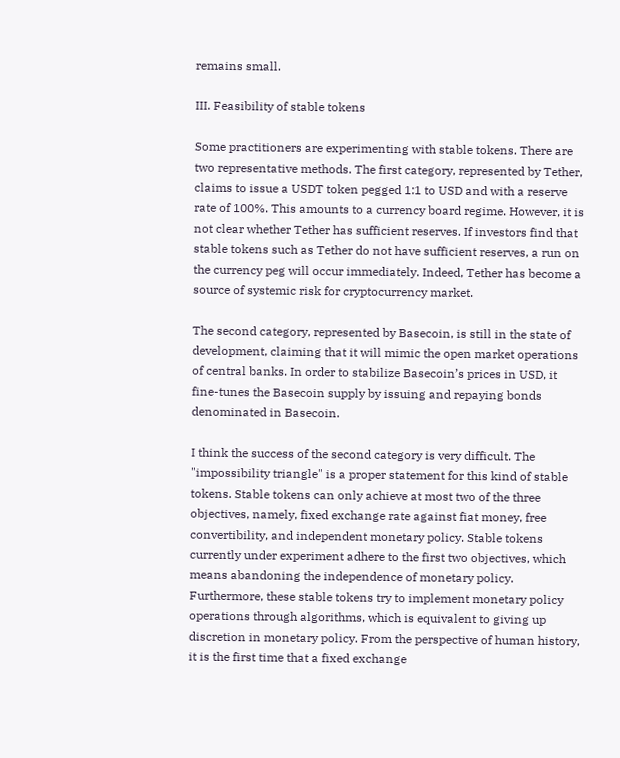remains small.

III. Feasibility of stable tokens

Some practitioners are experimenting with stable tokens. There are two representative methods. The first category, represented by Tether, claims to issue a USDT token pegged 1:1 to USD and with a reserve rate of 100%. This amounts to a currency board regime. However, it is not clear whether Tether has sufficient reserves. If investors find that stable tokens such as Tether do not have sufficient reserves, a run on the currency peg will occur immediately. Indeed, Tether has become a source of systemic risk for cryptocurrency market.

The second category, represented by Basecoin, is still in the state of development, claiming that it will mimic the open market operations of central banks. In order to stabilize Basecoin’s prices in USD, it fine-tunes the Basecoin supply by issuing and repaying bonds denominated in Basecoin.

I think the success of the second category is very difficult. The "impossibility triangle" is a proper statement for this kind of stable tokens. Stable tokens can only achieve at most two of the three objectives, namely, fixed exchange rate against fiat money, free convertibility, and independent monetary policy. Stable tokens currently under experiment adhere to the first two objectives, which means abandoning the independence of monetary policy. Furthermore, these stable tokens try to implement monetary policy operations through algorithms, which is equivalent to giving up discretion in monetary policy. From the perspective of human history, it is the first time that a fixed exchange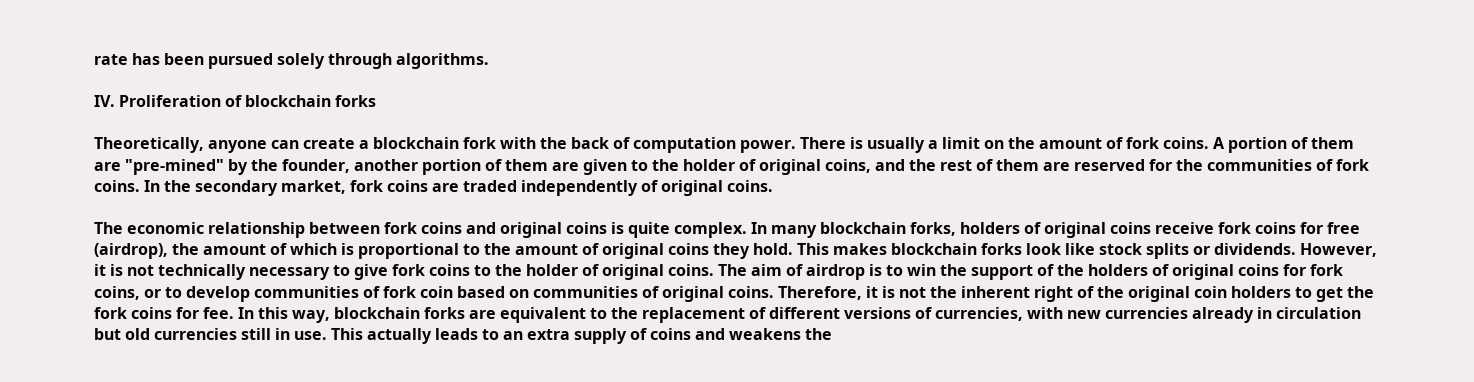rate has been pursued solely through algorithms.

IV. Proliferation of blockchain forks

Theoretically, anyone can create a blockchain fork with the back of computation power. There is usually a limit on the amount of fork coins. A portion of them are "pre-mined" by the founder, another portion of them are given to the holder of original coins, and the rest of them are reserved for the communities of fork coins. In the secondary market, fork coins are traded independently of original coins.

The economic relationship between fork coins and original coins is quite complex. In many blockchain forks, holders of original coins receive fork coins for free (airdrop), the amount of which is proportional to the amount of original coins they hold. This makes blockchain forks look like stock splits or dividends. However, it is not technically necessary to give fork coins to the holder of original coins. The aim of airdrop is to win the support of the holders of original coins for fork coins, or to develop communities of fork coin based on communities of original coins. Therefore, it is not the inherent right of the original coin holders to get the fork coins for fee. In this way, blockchain forks are equivalent to the replacement of different versions of currencies, with new currencies already in circulation but old currencies still in use. This actually leads to an extra supply of coins and weakens the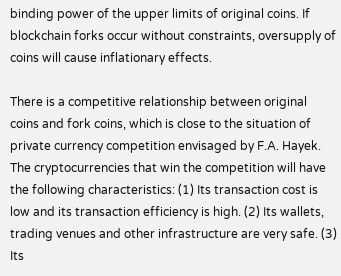binding power of the upper limits of original coins. If blockchain forks occur without constraints, oversupply of coins will cause inflationary effects.

There is a competitive relationship between original coins and fork coins, which is close to the situation of private currency competition envisaged by F.A. Hayek. The cryptocurrencies that win the competition will have the following characteristics: (1) Its transaction cost is low and its transaction efficiency is high. (2) Its wallets, trading venues and other infrastructure are very safe. (3) Its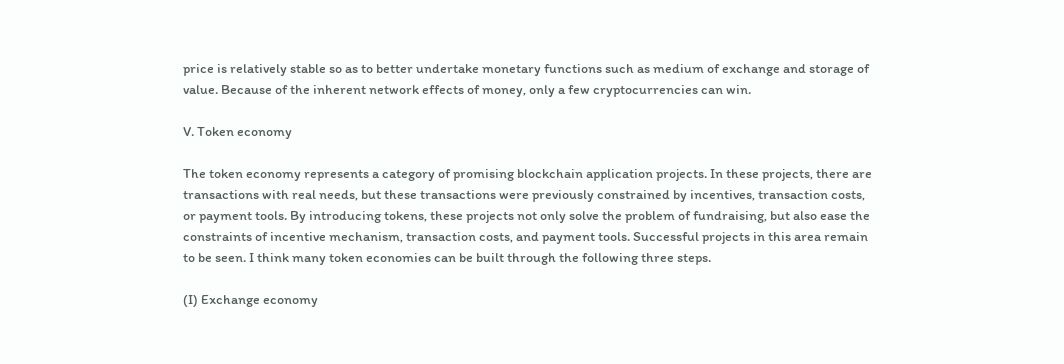price is relatively stable so as to better undertake monetary functions such as medium of exchange and storage of value. Because of the inherent network effects of money, only a few cryptocurrencies can win.

V. Token economy

The token economy represents a category of promising blockchain application projects. In these projects, there are transactions with real needs, but these transactions were previously constrained by incentives, transaction costs, or payment tools. By introducing tokens, these projects not only solve the problem of fundraising, but also ease the constraints of incentive mechanism, transaction costs, and payment tools. Successful projects in this area remain to be seen. I think many token economies can be built through the following three steps.

(I) Exchange economy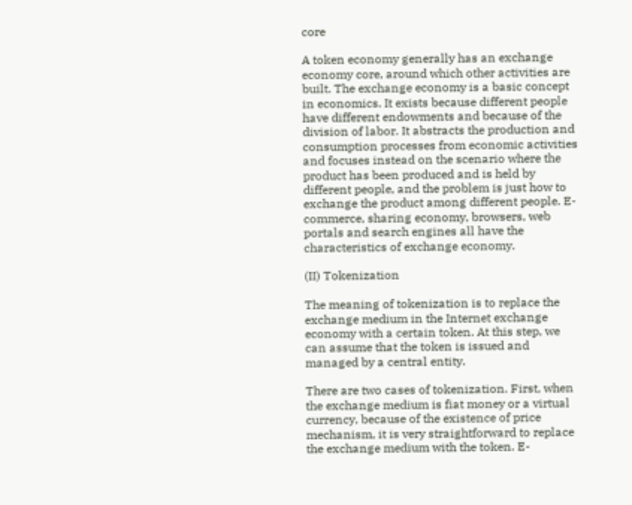core

A token economy generally has an exchange economy core, around which other activities are built. The exchange economy is a basic concept in economics. It exists because different people have different endowments and because of the division of labor. It abstracts the production and consumption processes from economic activities and focuses instead on the scenario where the product has been produced and is held by different people, and the problem is just how to exchange the product among different people. E-commerce, sharing economy, browsers, web portals and search engines all have the characteristics of exchange economy.

(II) Tokenization

The meaning of tokenization is to replace the exchange medium in the Internet exchange economy with a certain token. At this step, we can assume that the token is issued and managed by a central entity.

There are two cases of tokenization. First, when the exchange medium is fiat money or a virtual currency, because of the existence of price mechanism, it is very straightforward to replace the exchange medium with the token. E-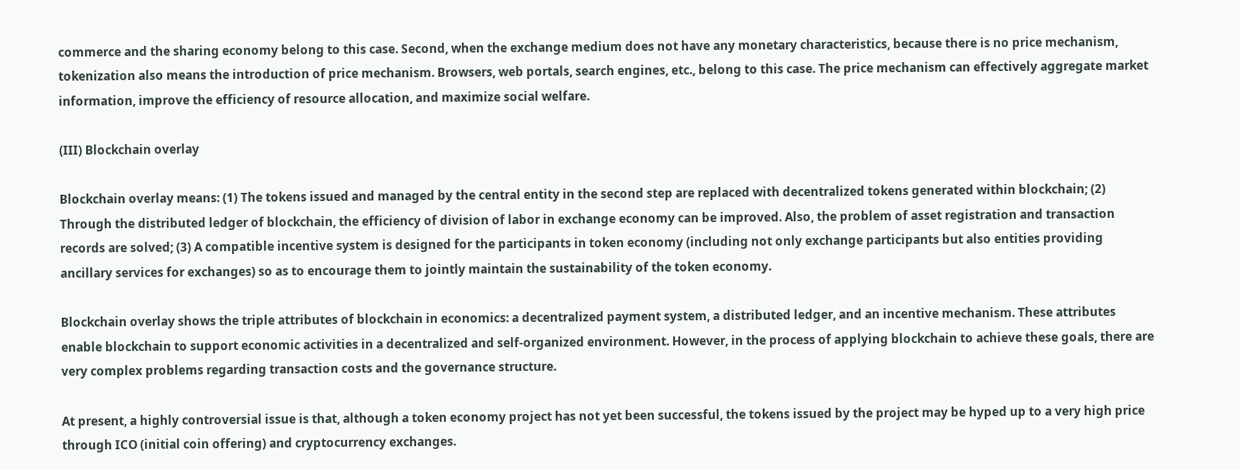commerce and the sharing economy belong to this case. Second, when the exchange medium does not have any monetary characteristics, because there is no price mechanism, tokenization also means the introduction of price mechanism. Browsers, web portals, search engines, etc., belong to this case. The price mechanism can effectively aggregate market information, improve the efficiency of resource allocation, and maximize social welfare.

(III) Blockchain overlay

Blockchain overlay means: (1) The tokens issued and managed by the central entity in the second step are replaced with decentralized tokens generated within blockchain; (2) Through the distributed ledger of blockchain, the efficiency of division of labor in exchange economy can be improved. Also, the problem of asset registration and transaction records are solved; (3) A compatible incentive system is designed for the participants in token economy (including not only exchange participants but also entities providing ancillary services for exchanges) so as to encourage them to jointly maintain the sustainability of the token economy.

Blockchain overlay shows the triple attributes of blockchain in economics: a decentralized payment system, a distributed ledger, and an incentive mechanism. These attributes enable blockchain to support economic activities in a decentralized and self-organized environment. However, in the process of applying blockchain to achieve these goals, there are very complex problems regarding transaction costs and the governance structure.

At present, a highly controversial issue is that, although a token economy project has not yet been successful, the tokens issued by the project may be hyped up to a very high price through ICO (initial coin offering) and cryptocurrency exchanges.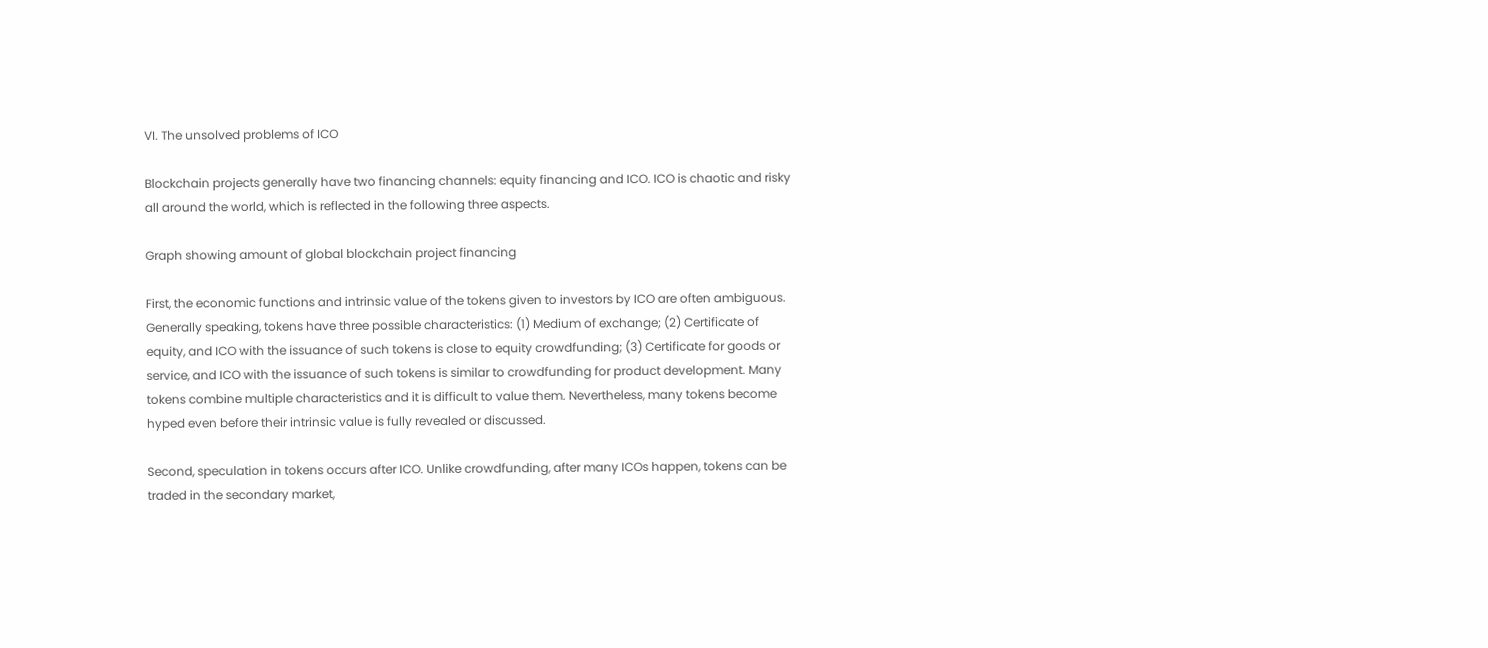VI. The unsolved problems of ICO

Blockchain projects generally have two financing channels: equity financing and ICO. ICO is chaotic and risky all around the world, which is reflected in the following three aspects.

Graph showing amount of global blockchain project financing

First, the economic functions and intrinsic value of the tokens given to investors by ICO are often ambiguous. Generally speaking, tokens have three possible characteristics: (1) Medium of exchange; (2) Certificate of equity, and ICO with the issuance of such tokens is close to equity crowdfunding; (3) Certificate for goods or service, and ICO with the issuance of such tokens is similar to crowdfunding for product development. Many tokens combine multiple characteristics and it is difficult to value them. Nevertheless, many tokens become hyped even before their intrinsic value is fully revealed or discussed.

Second, speculation in tokens occurs after ICO. Unlike crowdfunding, after many ICOs happen, tokens can be traded in the secondary market,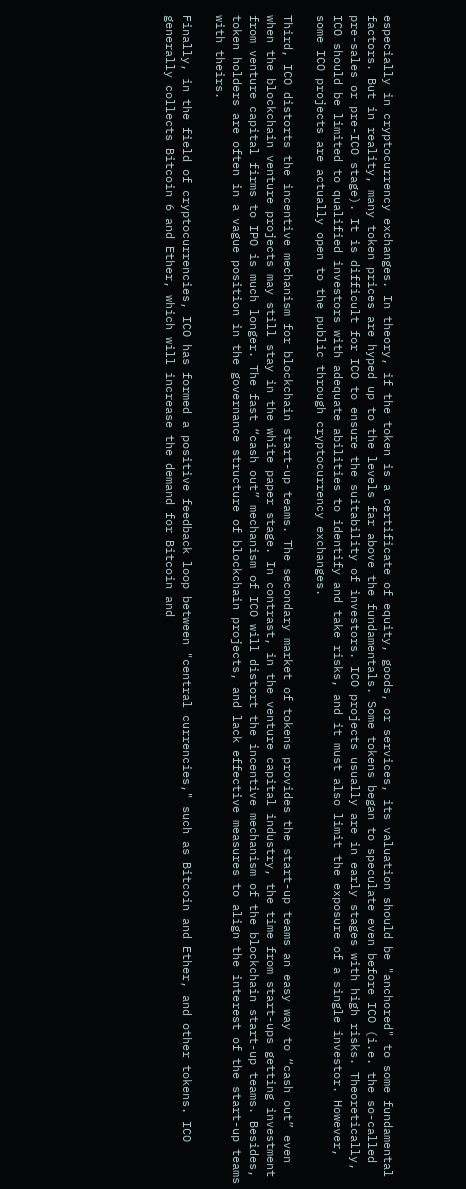especially in cryptocurrency exchanges. In theory, if the token is a certificate of equity, goods, or services, its valuation should be "anchored" to some fundamental factors. But in reality, many token prices are hyped up to the levels far above the fundamentals. Some tokens began to speculate even before ICO (i.e. the so-called pre-sales or pre-ICO stage). It is difficult for ICO to ensure the suitability of investors. ICO projects usually are in early stages with high risks. Theoretically, ICO should be limited to qualified investors with adequate abilities to identify and take risks, and it must also limit the exposure of a single investor. However, some ICO projects are actually open to the public through cryptocurrency exchanges.

Third, ICO distorts the incentive mechanism for blockchain start-up teams. The secondary market of tokens provides the start-up teams an easy way to “cash out” even when the blockchain venture projects may still stay in the white paper stage. In contrast, in the venture capital industry, the time from start-ups getting investment from venture capital firms to IPO is much longer. The fast “cash out” mechanism of ICO will distort the incentive mechanism of the blockchain start-up teams. Besides, token holders are often in a vague position in the governance structure of blockchain projects, and lack effective measures to align the interest of the start-up teams with theirs.

Finally, in the field of cryptocurrencies, ICO has formed a positive feedback loop between "central currencies," such as Bitcoin and Ether, and other tokens. ICO generally collects Bitcoin 6 and Ether, which will increase the demand for Bitcoin and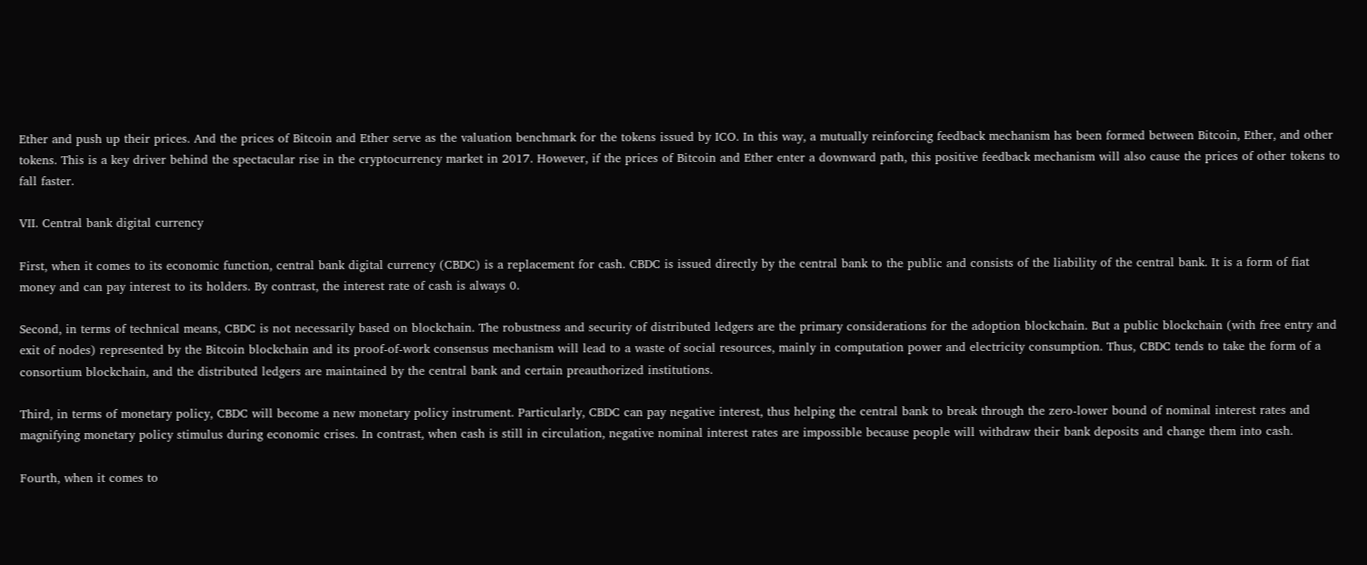Ether and push up their prices. And the prices of Bitcoin and Ether serve as the valuation benchmark for the tokens issued by ICO. In this way, a mutually reinforcing feedback mechanism has been formed between Bitcoin, Ether, and other tokens. This is a key driver behind the spectacular rise in the cryptocurrency market in 2017. However, if the prices of Bitcoin and Ether enter a downward path, this positive feedback mechanism will also cause the prices of other tokens to fall faster.

VII. Central bank digital currency

First, when it comes to its economic function, central bank digital currency (CBDC) is a replacement for cash. CBDC is issued directly by the central bank to the public and consists of the liability of the central bank. It is a form of fiat money and can pay interest to its holders. By contrast, the interest rate of cash is always 0.

Second, in terms of technical means, CBDC is not necessarily based on blockchain. The robustness and security of distributed ledgers are the primary considerations for the adoption blockchain. But a public blockchain (with free entry and exit of nodes) represented by the Bitcoin blockchain and its proof-of-work consensus mechanism will lead to a waste of social resources, mainly in computation power and electricity consumption. Thus, CBDC tends to take the form of a consortium blockchain, and the distributed ledgers are maintained by the central bank and certain preauthorized institutions.

Third, in terms of monetary policy, CBDC will become a new monetary policy instrument. Particularly, CBDC can pay negative interest, thus helping the central bank to break through the zero-lower bound of nominal interest rates and magnifying monetary policy stimulus during economic crises. In contrast, when cash is still in circulation, negative nominal interest rates are impossible because people will withdraw their bank deposits and change them into cash.

Fourth, when it comes to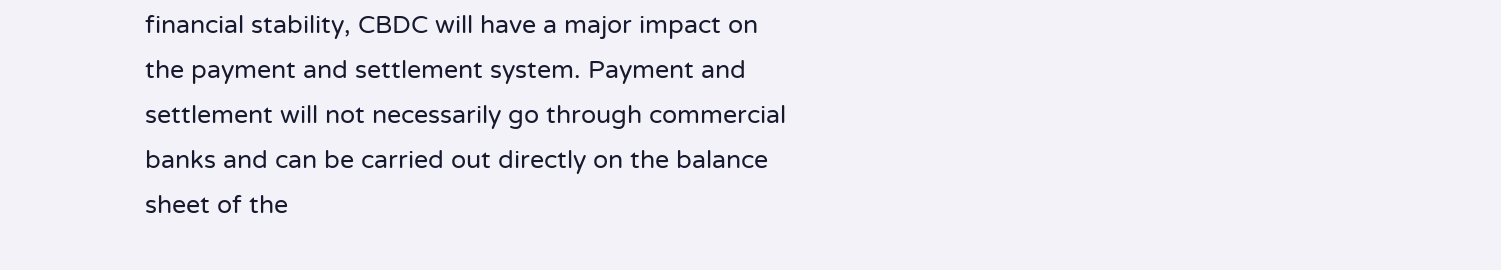financial stability, CBDC will have a major impact on the payment and settlement system. Payment and settlement will not necessarily go through commercial banks and can be carried out directly on the balance sheet of the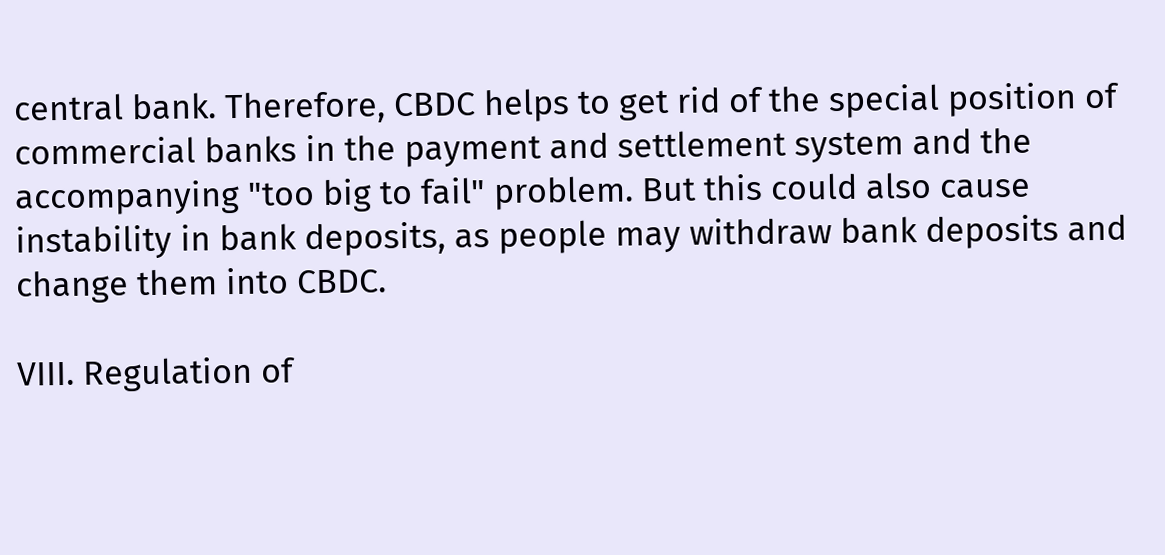central bank. Therefore, CBDC helps to get rid of the special position of commercial banks in the payment and settlement system and the accompanying "too big to fail" problem. But this could also cause instability in bank deposits, as people may withdraw bank deposits and change them into CBDC.

VIII. Regulation of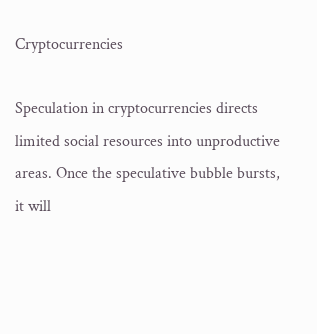Cryptocurrencies

Speculation in cryptocurrencies directs limited social resources into unproductive areas. Once the speculative bubble bursts, it will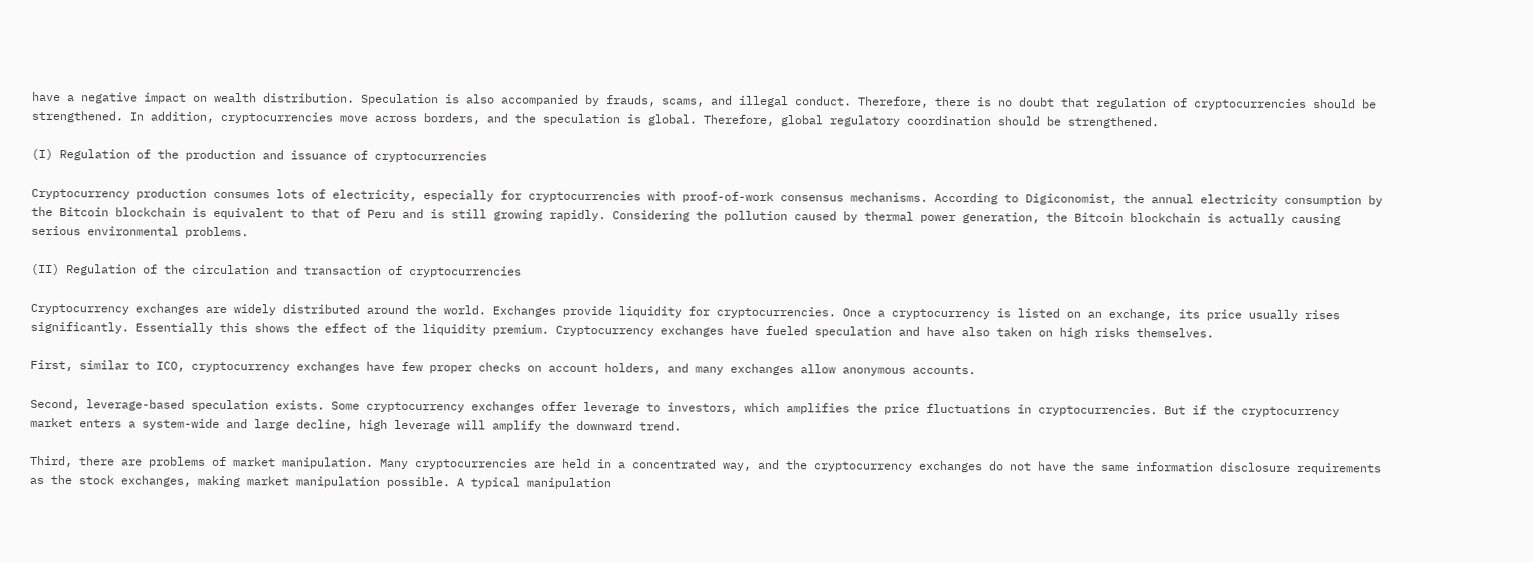have a negative impact on wealth distribution. Speculation is also accompanied by frauds, scams, and illegal conduct. Therefore, there is no doubt that regulation of cryptocurrencies should be strengthened. In addition, cryptocurrencies move across borders, and the speculation is global. Therefore, global regulatory coordination should be strengthened.

(I) Regulation of the production and issuance of cryptocurrencies

Cryptocurrency production consumes lots of electricity, especially for cryptocurrencies with proof-of-work consensus mechanisms. According to Digiconomist, the annual electricity consumption by the Bitcoin blockchain is equivalent to that of Peru and is still growing rapidly. Considering the pollution caused by thermal power generation, the Bitcoin blockchain is actually causing serious environmental problems.

(II) Regulation of the circulation and transaction of cryptocurrencies

Cryptocurrency exchanges are widely distributed around the world. Exchanges provide liquidity for cryptocurrencies. Once a cryptocurrency is listed on an exchange, its price usually rises significantly. Essentially this shows the effect of the liquidity premium. Cryptocurrency exchanges have fueled speculation and have also taken on high risks themselves.

First, similar to ICO, cryptocurrency exchanges have few proper checks on account holders, and many exchanges allow anonymous accounts.

Second, leverage-based speculation exists. Some cryptocurrency exchanges offer leverage to investors, which amplifies the price fluctuations in cryptocurrencies. But if the cryptocurrency market enters a system-wide and large decline, high leverage will amplify the downward trend.

Third, there are problems of market manipulation. Many cryptocurrencies are held in a concentrated way, and the cryptocurrency exchanges do not have the same information disclosure requirements as the stock exchanges, making market manipulation possible. A typical manipulation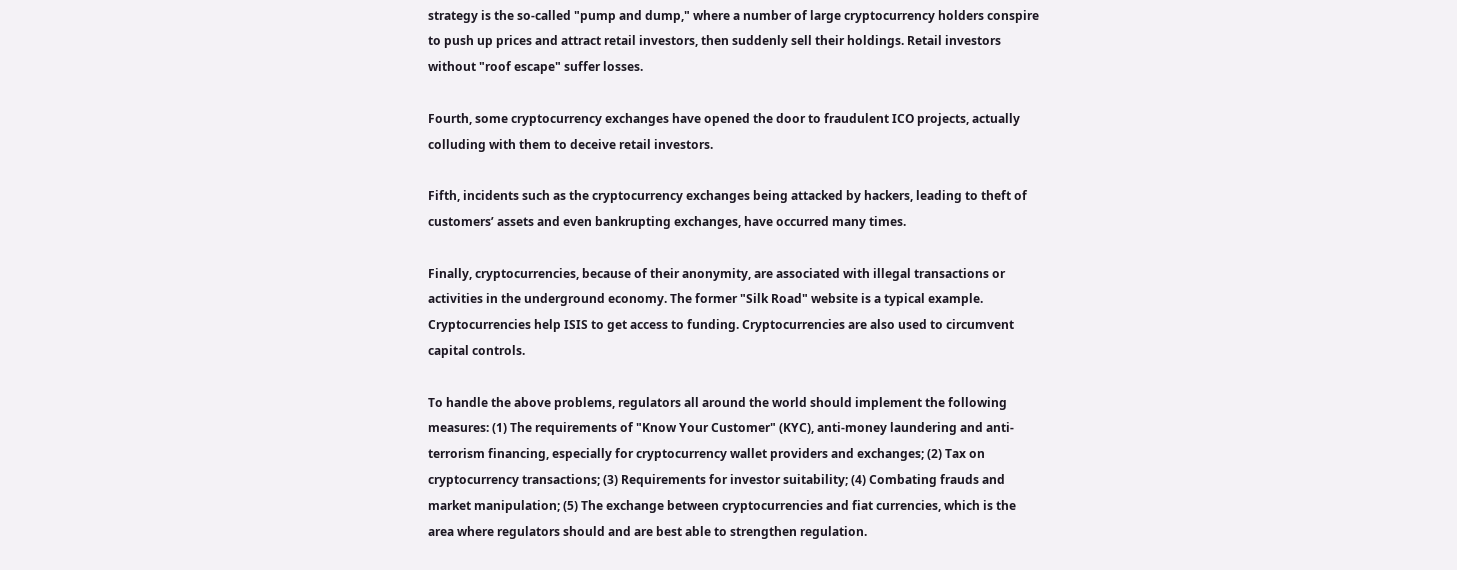strategy is the so-called "pump and dump," where a number of large cryptocurrency holders conspire to push up prices and attract retail investors, then suddenly sell their holdings. Retail investors without "roof escape" suffer losses.

Fourth, some cryptocurrency exchanges have opened the door to fraudulent ICO projects, actually colluding with them to deceive retail investors.

Fifth, incidents such as the cryptocurrency exchanges being attacked by hackers, leading to theft of customers’ assets and even bankrupting exchanges, have occurred many times.

Finally, cryptocurrencies, because of their anonymity, are associated with illegal transactions or activities in the underground economy. The former "Silk Road" website is a typical example. Cryptocurrencies help ISIS to get access to funding. Cryptocurrencies are also used to circumvent capital controls.

To handle the above problems, regulators all around the world should implement the following measures: (1) The requirements of "Know Your Customer" (KYC), anti-money laundering and anti-terrorism financing, especially for cryptocurrency wallet providers and exchanges; (2) Tax on cryptocurrency transactions; (3) Requirements for investor suitability; (4) Combating frauds and market manipulation; (5) The exchange between cryptocurrencies and fiat currencies, which is the area where regulators should and are best able to strengthen regulation.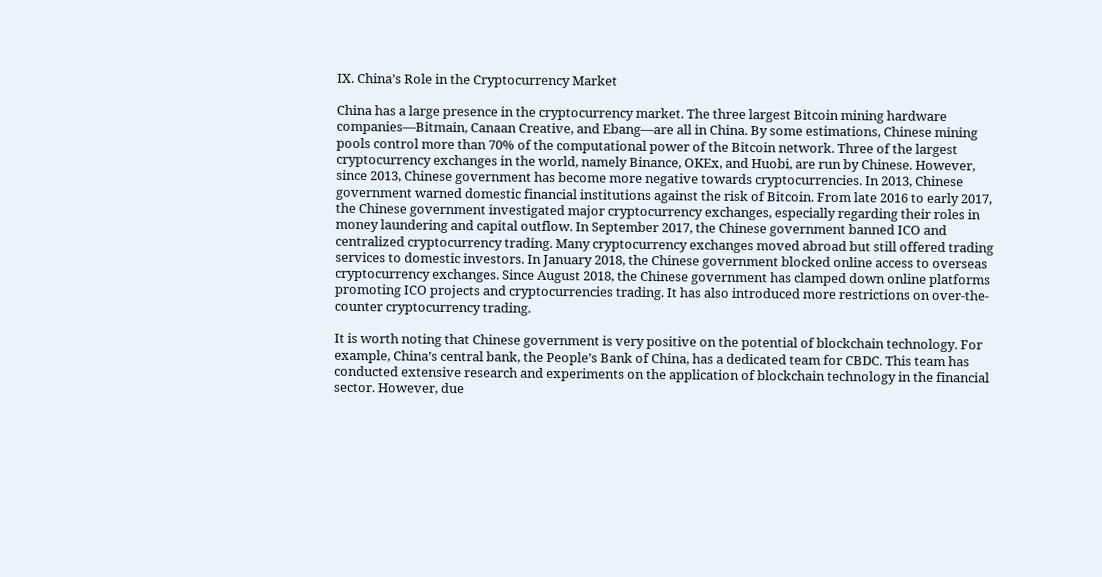IX. China’s Role in the Cryptocurrency Market

China has a large presence in the cryptocurrency market. The three largest Bitcoin mining hardware companies—Bitmain, Canaan Creative, and Ebang—are all in China. By some estimations, Chinese mining pools control more than 70% of the computational power of the Bitcoin network. Three of the largest cryptocurrency exchanges in the world, namely Binance, OKEx, and Huobi, are run by Chinese. However, since 2013, Chinese government has become more negative towards cryptocurrencies. In 2013, Chinese government warned domestic financial institutions against the risk of Bitcoin. From late 2016 to early 2017, the Chinese government investigated major cryptocurrency exchanges, especially regarding their roles in money laundering and capital outflow. In September 2017, the Chinese government banned ICO and centralized cryptocurrency trading. Many cryptocurrency exchanges moved abroad but still offered trading services to domestic investors. In January 2018, the Chinese government blocked online access to overseas cryptocurrency exchanges. Since August 2018, the Chinese government has clamped down online platforms promoting ICO projects and cryptocurrencies trading. It has also introduced more restrictions on over-the-counter cryptocurrency trading.

It is worth noting that Chinese government is very positive on the potential of blockchain technology. For example, China’s central bank, the People’s Bank of China, has a dedicated team for CBDC. This team has conducted extensive research and experiments on the application of blockchain technology in the financial sector. However, due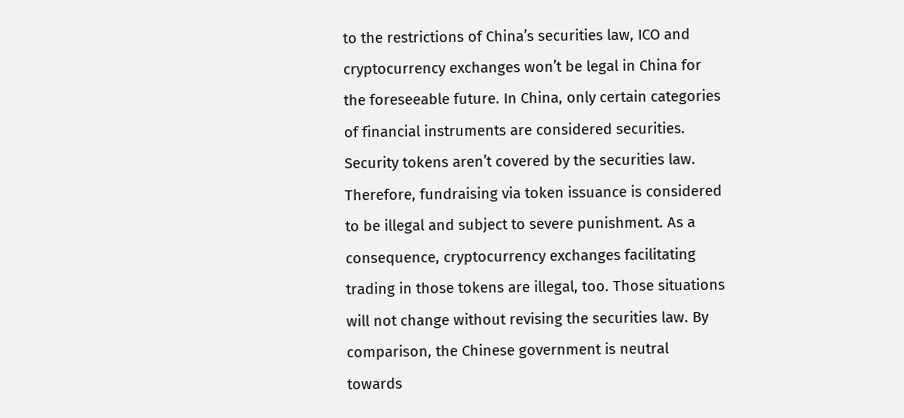to the restrictions of China’s securities law, ICO and cryptocurrency exchanges won’t be legal in China for the foreseeable future. In China, only certain categories of financial instruments are considered securities. Security tokens aren’t covered by the securities law. Therefore, fundraising via token issuance is considered to be illegal and subject to severe punishment. As a consequence, cryptocurrency exchanges facilitating trading in those tokens are illegal, too. Those situations will not change without revising the securities law. By comparison, the Chinese government is neutral towards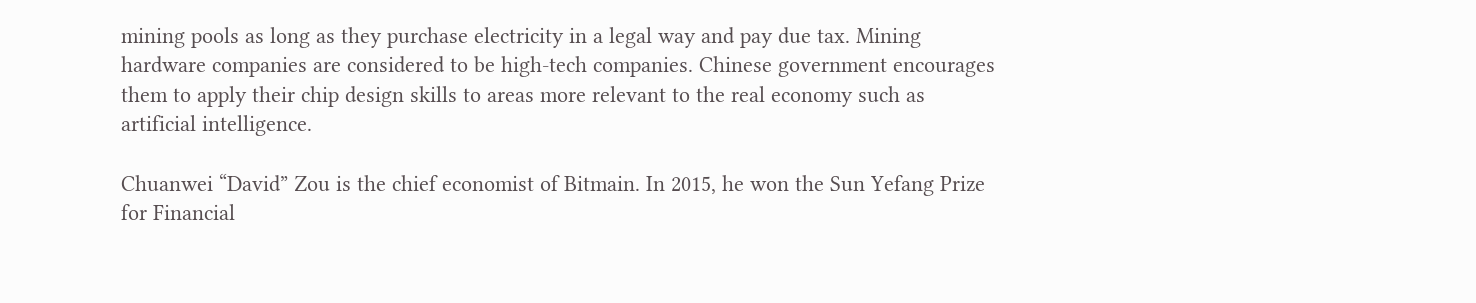mining pools as long as they purchase electricity in a legal way and pay due tax. Mining hardware companies are considered to be high-tech companies. Chinese government encourages them to apply their chip design skills to areas more relevant to the real economy such as artificial intelligence.

Chuanwei “David” Zou is the chief economist of Bitmain. In 2015, he won the Sun Yefang Prize for Financial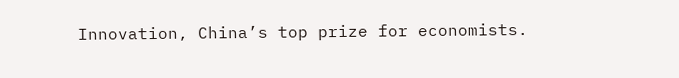Innovation, China’s top prize for economists.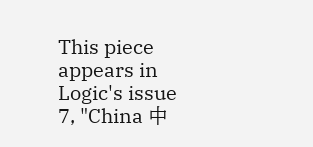This piece appears in Logic's issue 7, "China 中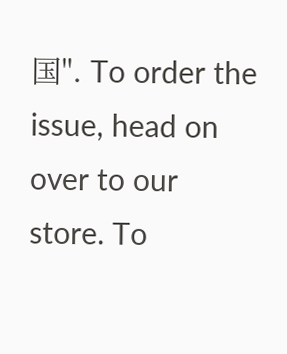国". To order the issue, head on over to our store. To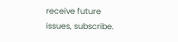receive future issues, subscribe.